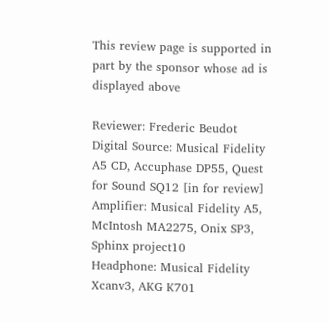This review page is supported in part by the sponsor whose ad is displayed above

Reviewer: Frederic Beudot
Digital Source: Musical Fidelity A5 CD, Accuphase DP55, Quest for Sound SQ12 [in for review]
Amplifier: Musical Fidelity A5, McIntosh MA2275, Onix SP3, Sphinx project10
Headphone: Musical Fidelity Xcanv3, AKG K701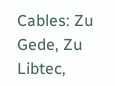Cables: Zu Gede, Zu Libtec,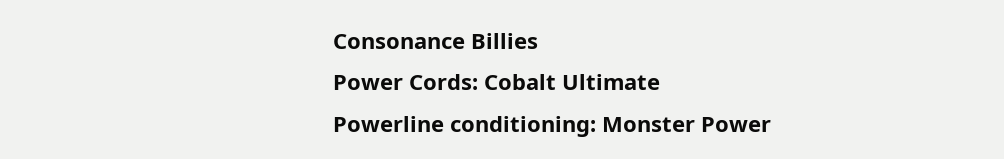Consonance Billies
Power Cords: Cobalt Ultimate
Powerline conditioning: Monster Power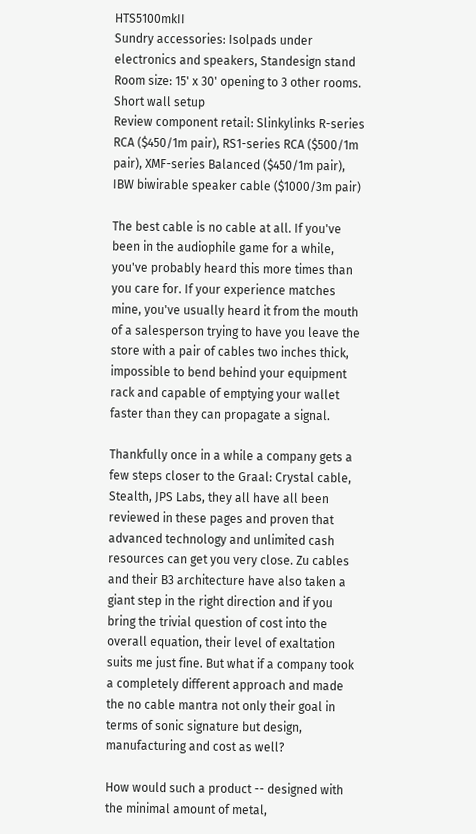HTS5100mkII
Sundry accessories: Isolpads under electronics and speakers, Standesign stand
Room size: 15' x 30' opening to 3 other rooms. Short wall setup
Review component retail: Slinkylinks R-series RCA ($450/1m pair), RS1-series RCA ($500/1m pair), XMF-series Balanced ($450/1m pair), IBW biwirable speaker cable ($1000/3m pair)

The best cable is no cable at all. If you've been in the audiophile game for a while, you've probably heard this more times than you care for. If your experience matches mine, you've usually heard it from the mouth of a salesperson trying to have you leave the store with a pair of cables two inches thick, impossible to bend behind your equipment rack and capable of emptying your wallet faster than they can propagate a signal.

Thankfully once in a while a company gets a few steps closer to the Graal: Crystal cable, Stealth, JPS Labs, they all have all been reviewed in these pages and proven that advanced technology and unlimited cash resources can get you very close. Zu cables and their B3 architecture have also taken a giant step in the right direction and if you bring the trivial question of cost into the overall equation, their level of exaltation suits me just fine. But what if a company took a completely different approach and made the no cable mantra not only their goal in terms of sonic signature but design, manufacturing and cost as well?

How would such a product -- designed with the minimal amount of metal,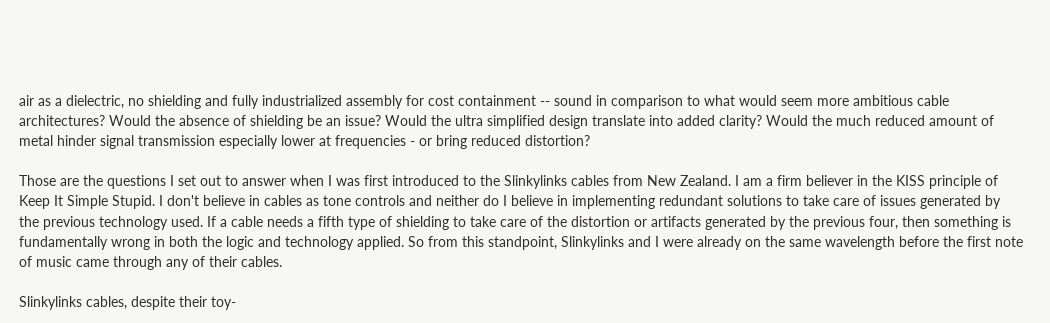air as a dielectric, no shielding and fully industrialized assembly for cost containment -- sound in comparison to what would seem more ambitious cable architectures? Would the absence of shielding be an issue? Would the ultra simplified design translate into added clarity? Would the much reduced amount of metal hinder signal transmission especially lower at frequencies - or bring reduced distortion?

Those are the questions I set out to answer when I was first introduced to the Slinkylinks cables from New Zealand. I am a firm believer in the KISS principle of Keep It Simple Stupid. I don't believe in cables as tone controls and neither do I believe in implementing redundant solutions to take care of issues generated by the previous technology used. If a cable needs a fifth type of shielding to take care of the distortion or artifacts generated by the previous four, then something is fundamentally wrong in both the logic and technology applied. So from this standpoint, Slinkylinks and I were already on the same wavelength before the first note of music came through any of their cables.

Slinkylinks cables, despite their toy-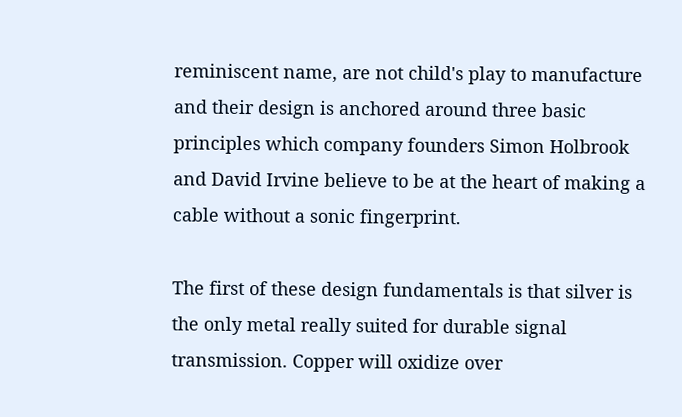reminiscent name, are not child's play to manufacture and their design is anchored around three basic principles which company founders Simon Holbrook and David Irvine believe to be at the heart of making a cable without a sonic fingerprint.

The first of these design fundamentals is that silver is the only metal really suited for durable signal transmission. Copper will oxidize over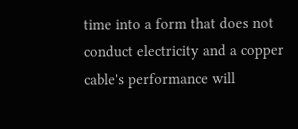time into a form that does not conduct electricity and a copper cable's performance will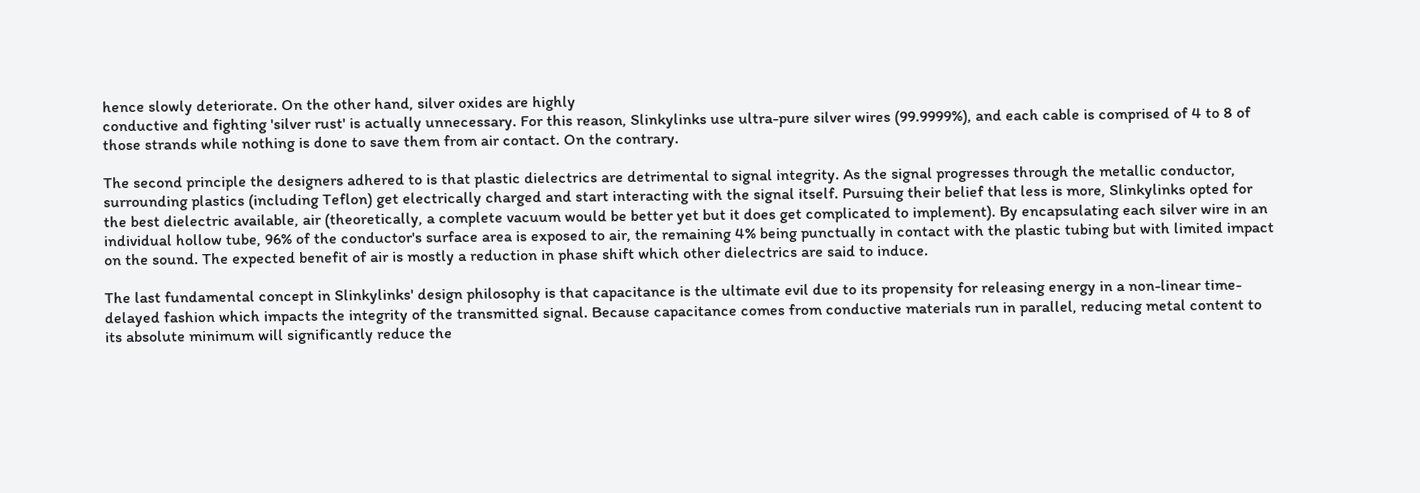hence slowly deteriorate. On the other hand, silver oxides are highly
conductive and fighting 'silver rust' is actually unnecessary. For this reason, Slinkylinks use ultra-pure silver wires (99.9999%), and each cable is comprised of 4 to 8 of those strands while nothing is done to save them from air contact. On the contrary.

The second principle the designers adhered to is that plastic dielectrics are detrimental to signal integrity. As the signal progresses through the metallic conductor, surrounding plastics (including Teflon) get electrically charged and start interacting with the signal itself. Pursuing their belief that less is more, Slinkylinks opted for the best dielectric available, air (theoretically, a complete vacuum would be better yet but it does get complicated to implement). By encapsulating each silver wire in an individual hollow tube, 96% of the conductor's surface area is exposed to air, the remaining 4% being punctually in contact with the plastic tubing but with limited impact on the sound. The expected benefit of air is mostly a reduction in phase shift which other dielectrics are said to induce.

The last fundamental concept in Slinkylinks' design philosophy is that capacitance is the ultimate evil due to its propensity for releasing energy in a non-linear time-delayed fashion which impacts the integrity of the transmitted signal. Because capacitance comes from conductive materials run in parallel, reducing metal content to its absolute minimum will significantly reduce the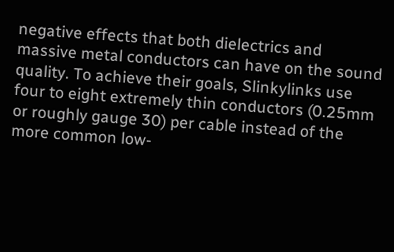negative effects that both dielectrics and massive metal conductors can have on the sound quality. To achieve their goals, Slinkylinks use four to eight extremely thin conductors (0.25mm or roughly gauge 30) per cable instead of the more common low-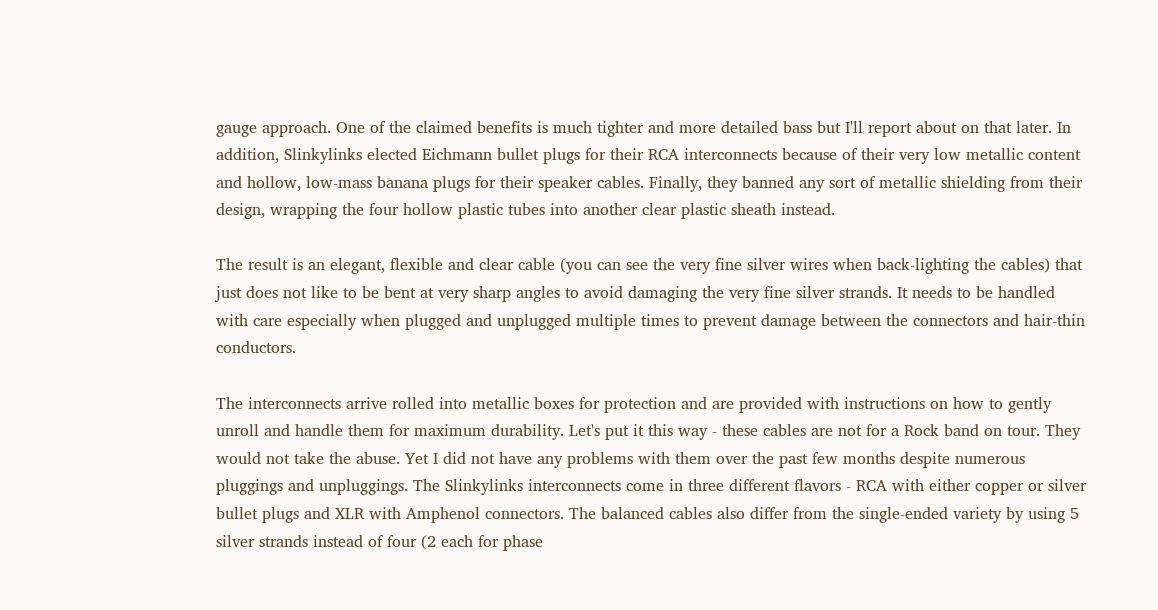gauge approach. One of the claimed benefits is much tighter and more detailed bass but I'll report about on that later. In addition, Slinkylinks elected Eichmann bullet plugs for their RCA interconnects because of their very low metallic content and hollow, low-mass banana plugs for their speaker cables. Finally, they banned any sort of metallic shielding from their design, wrapping the four hollow plastic tubes into another clear plastic sheath instead.

The result is an elegant, flexible and clear cable (you can see the very fine silver wires when back-lighting the cables) that just does not like to be bent at very sharp angles to avoid damaging the very fine silver strands. It needs to be handled with care especially when plugged and unplugged multiple times to prevent damage between the connectors and hair-thin conductors.

The interconnects arrive rolled into metallic boxes for protection and are provided with instructions on how to gently unroll and handle them for maximum durability. Let's put it this way - these cables are not for a Rock band on tour. They would not take the abuse. Yet I did not have any problems with them over the past few months despite numerous pluggings and unpluggings. The Slinkylinks interconnects come in three different flavors - RCA with either copper or silver bullet plugs and XLR with Amphenol connectors. The balanced cables also differ from the single-ended variety by using 5 silver strands instead of four (2 each for phase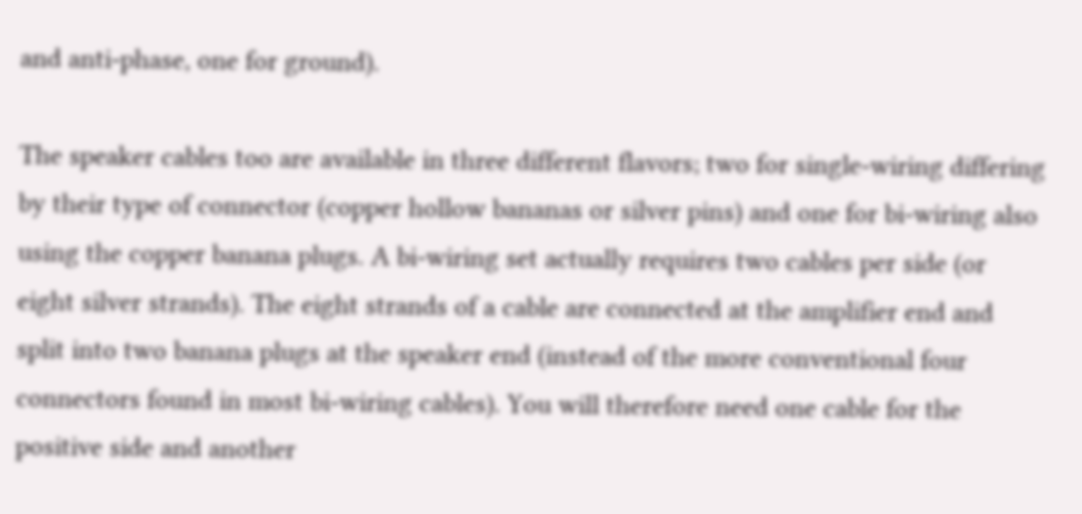and anti-phase, one for ground).

The speaker cables too are available in three different flavors; two for single-wiring differing by their type of connector (copper hollow bananas or silver pins) and one for bi-wiring also using the copper banana plugs. A bi-wiring set actually requires two cables per side (or eight silver strands). The eight strands of a cable are connected at the amplifier end and split into two banana plugs at the speaker end (instead of the more conventional four connectors found in most bi-wiring cables). You will therefore need one cable for the positive side and another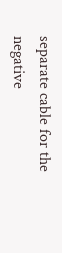separate cable for the negative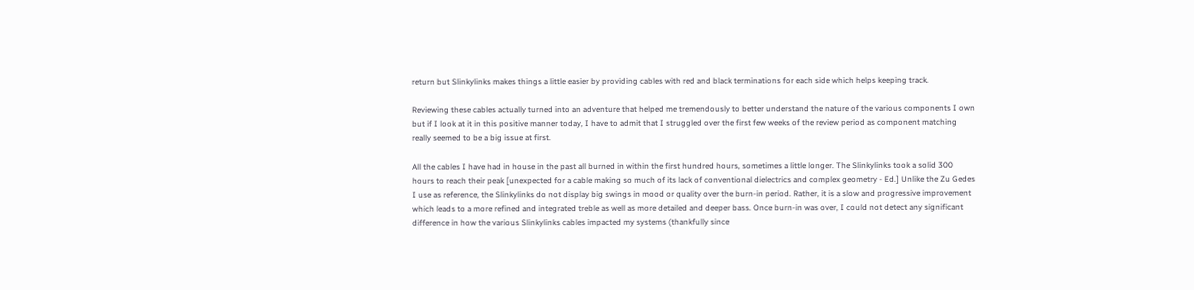return but Slinkylinks makes things a little easier by providing cables with red and black terminations for each side which helps keeping track.

Reviewing these cables actually turned into an adventure that helped me tremendously to better understand the nature of the various components I own but if I look at it in this positive manner today, I have to admit that I struggled over the first few weeks of the review period as component matching really seemed to be a big issue at first.

All the cables I have had in house in the past all burned in within the first hundred hours, sometimes a little longer. The Slinkylinks took a solid 300 hours to reach their peak [unexpected for a cable making so much of its lack of conventional dielectrics and complex geometry - Ed.] Unlike the Zu Gedes I use as reference, the Slinkylinks do not display big swings in mood or quality over the burn-in period. Rather, it is a slow and progressive improvement which leads to a more refined and integrated treble as well as more detailed and deeper bass. Once burn-in was over, I could not detect any significant difference in how the various Slinkylinks cables impacted my systems (thankfully since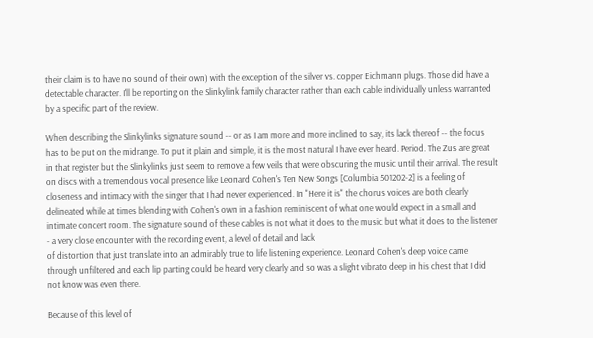their claim is to have no sound of their own) with the exception of the silver vs. copper Eichmann plugs. Those did have a detectable character. I'll be reporting on the Slinkylink family character rather than each cable individually unless warranted by a specific part of the review.

When describing the Slinkylinks signature sound -- or as I am more and more inclined to say, its lack thereof -- the focus has to be put on the midrange. To put it plain and simple, it is the most natural I have ever heard. Period. The Zus are great in that register but the Slinkylinks just seem to remove a few veils that were obscuring the music until their arrival. The result on discs with a tremendous vocal presence like Leonard Cohen's Ten New Songs [Columbia 501202-2] is a feeling of closeness and intimacy with the singer that I had never experienced. In "Here it is" the chorus voices are both clearly delineated while at times blending with Cohen's own in a fashion reminiscent of what one would expect in a small and intimate concert room. The signature sound of these cables is not what it does to the music but what it does to the listener - a very close encounter with the recording event, a level of detail and lack
of distortion that just translate into an admirably true to life listening experience. Leonard Cohen's deep voice came through unfiltered and each lip parting could be heard very clearly and so was a slight vibrato deep in his chest that I did not know was even there.

Because of this level of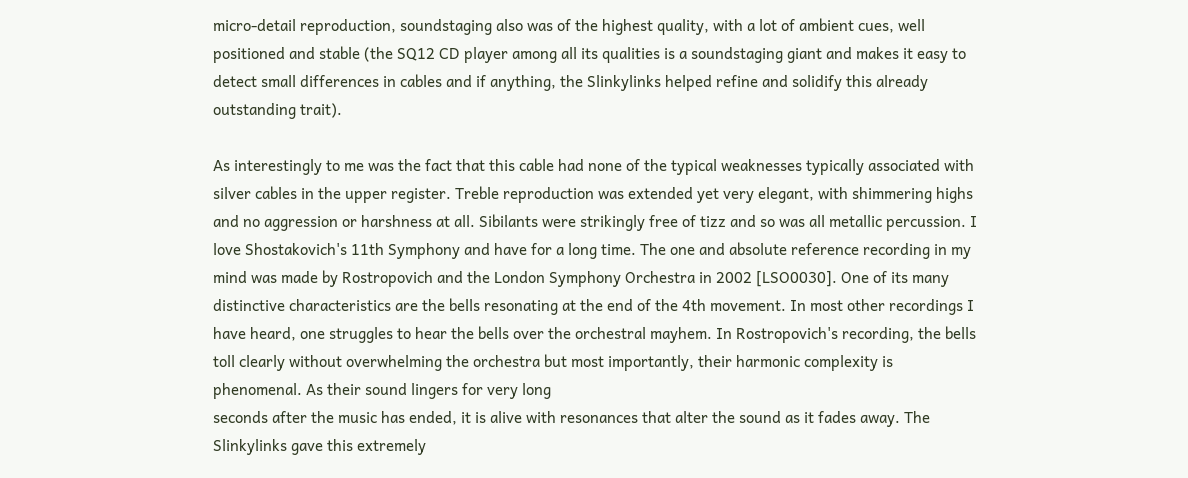micro-detail reproduction, soundstaging also was of the highest quality, with a lot of ambient cues, well positioned and stable (the SQ12 CD player among all its qualities is a soundstaging giant and makes it easy to detect small differences in cables and if anything, the Slinkylinks helped refine and solidify this already outstanding trait).

As interestingly to me was the fact that this cable had none of the typical weaknesses typically associated with silver cables in the upper register. Treble reproduction was extended yet very elegant, with shimmering highs and no aggression or harshness at all. Sibilants were strikingly free of tizz and so was all metallic percussion. I love Shostakovich's 11th Symphony and have for a long time. The one and absolute reference recording in my mind was made by Rostropovich and the London Symphony Orchestra in 2002 [LSO0030]. One of its many distinctive characteristics are the bells resonating at the end of the 4th movement. In most other recordings I have heard, one struggles to hear the bells over the orchestral mayhem. In Rostropovich's recording, the bells toll clearly without overwhelming the orchestra but most importantly, their harmonic complexity is phenomenal. As their sound lingers for very long
seconds after the music has ended, it is alive with resonances that alter the sound as it fades away. The Slinkylinks gave this extremely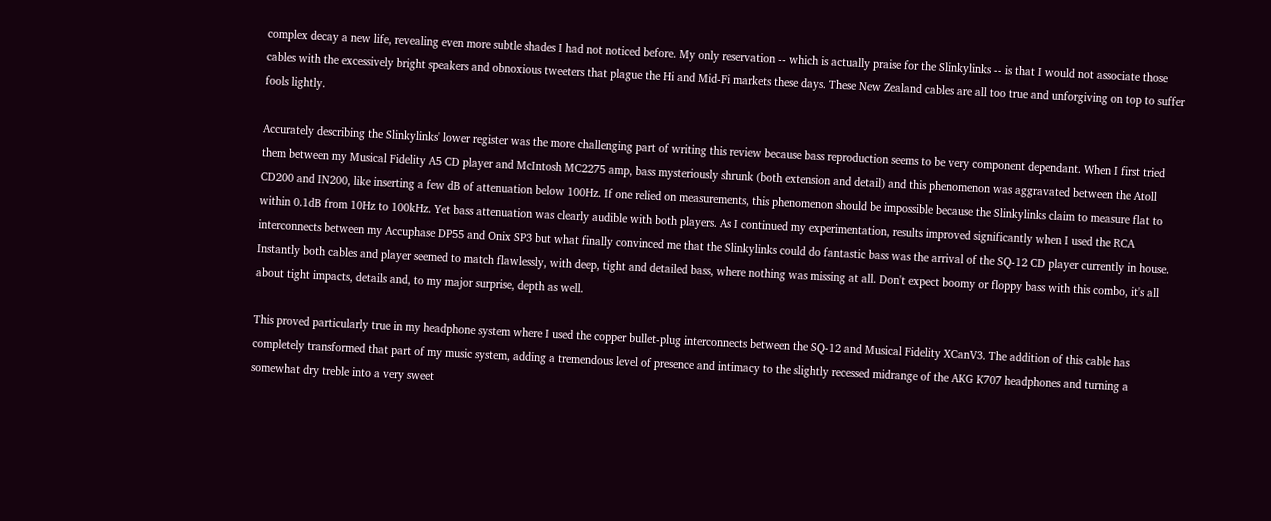complex decay a new life, revealing even more subtle shades I had not noticed before. My only reservation -- which is actually praise for the Slinkylinks -- is that I would not associate those cables with the excessively bright speakers and obnoxious tweeters that plague the Hi and Mid-Fi markets these days. These New Zealand cables are all too true and unforgiving on top to suffer fools lightly.

Accurately describing the Slinkylinks' lower register was the more challenging part of writing this review because bass reproduction seems to be very component dependant. When I first tried them between my Musical Fidelity A5 CD player and McIntosh MC2275 amp, bass mysteriously shrunk (both extension and detail) and this phenomenon was aggravated between the Atoll CD200 and IN200, like inserting a few dB of attenuation below 100Hz. If one relied on measurements, this phenomenon should be impossible because the Slinkylinks claim to measure flat to within 0.1dB from 10Hz to 100kHz. Yet bass attenuation was clearly audible with both players. As I continued my experimentation, results improved significantly when I used the RCA interconnects between my Accuphase DP55 and Onix SP3 but what finally convinced me that the Slinkylinks could do fantastic bass was the arrival of the SQ-12 CD player currently in house. Instantly both cables and player seemed to match flawlessly, with deep, tight and detailed bass, where nothing was missing at all. Don't expect boomy or floppy bass with this combo, it's all about tight impacts, details and, to my major surprise, depth as well.

This proved particularly true in my headphone system where I used the copper bullet-plug interconnects between the SQ-12 and Musical Fidelity XCanV3. The addition of this cable has completely transformed that part of my music system, adding a tremendous level of presence and intimacy to the slightly recessed midrange of the AKG K707 headphones and turning a somewhat dry treble into a very sweet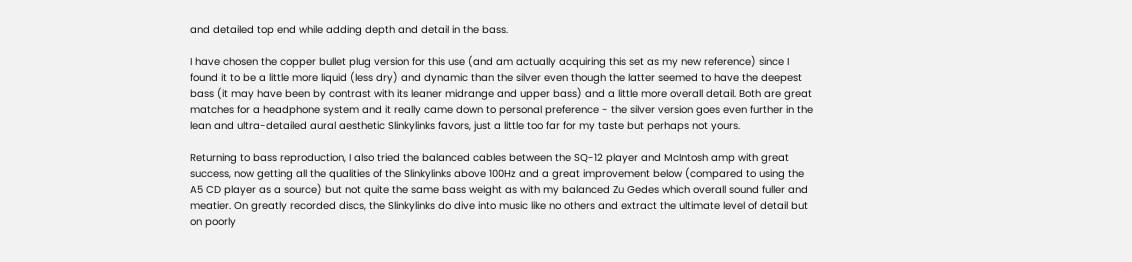and detailed top end while adding depth and detail in the bass.

I have chosen the copper bullet plug version for this use (and am actually acquiring this set as my new reference) since I found it to be a little more liquid (less dry) and dynamic than the silver even though the latter seemed to have the deepest bass (it may have been by contrast with its leaner midrange and upper bass) and a little more overall detail. Both are great matches for a headphone system and it really came down to personal preference - the silver version goes even further in the lean and ultra-detailed aural aesthetic Slinkylinks favors, just a little too far for my taste but perhaps not yours.

Returning to bass reproduction, I also tried the balanced cables between the SQ-12 player and McIntosh amp with great success, now getting all the qualities of the Slinkylinks above 100Hz and a great improvement below (compared to using the A5 CD player as a source) but not quite the same bass weight as with my balanced Zu Gedes which overall sound fuller and meatier. On greatly recorded discs, the Slinkylinks do dive into music like no others and extract the ultimate level of detail but on poorly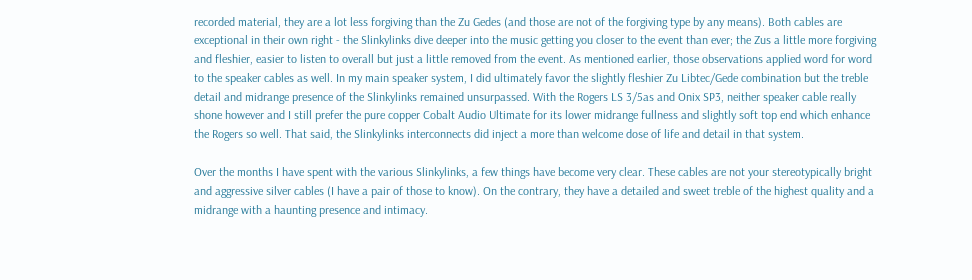recorded material, they are a lot less forgiving than the Zu Gedes (and those are not of the forgiving type by any means). Both cables are exceptional in their own right - the Slinkylinks dive deeper into the music getting you closer to the event than ever; the Zus a little more forgiving and fleshier, easier to listen to overall but just a little removed from the event. As mentioned earlier, those observations applied word for word to the speaker cables as well. In my main speaker system, I did ultimately favor the slightly fleshier Zu Libtec/Gede combination but the treble detail and midrange presence of the Slinkylinks remained unsurpassed. With the Rogers LS 3/5as and Onix SP3, neither speaker cable really shone however and I still prefer the pure copper Cobalt Audio Ultimate for its lower midrange fullness and slightly soft top end which enhance the Rogers so well. That said, the Slinkylinks interconnects did inject a more than welcome dose of life and detail in that system.

Over the months I have spent with the various Slinkylinks, a few things have become very clear. These cables are not your stereotypically bright and aggressive silver cables (I have a pair of those to know). On the contrary, they have a detailed and sweet treble of the highest quality and a midrange with a haunting presence and intimacy.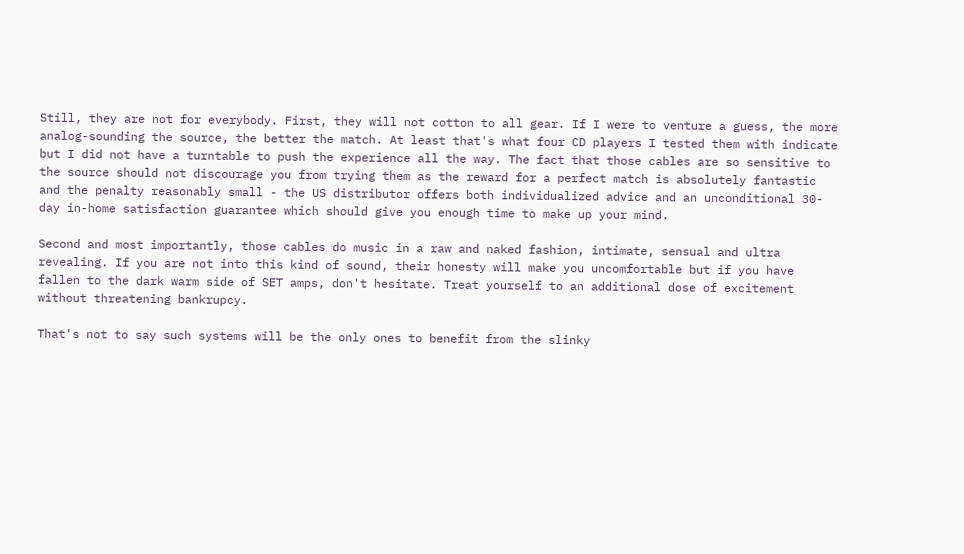Still, they are not for everybody. First, they will not cotton to all gear. If I were to venture a guess, the more analog-sounding the source, the better the match. At least that's what four CD players I tested them with indicate but I did not have a turntable to push the experience all the way. The fact that those cables are so sensitive to the source should not discourage you from trying them as the reward for a perfect match is absolutely fantastic and the penalty reasonably small - the US distributor offers both individualized advice and an unconditional 30-day in-home satisfaction guarantee which should give you enough time to make up your mind.

Second and most importantly, those cables do music in a raw and naked fashion, intimate, sensual and ultra revealing. If you are not into this kind of sound, their honesty will make you uncomfortable but if you have fallen to the dark warm side of SET amps, don't hesitate. Treat yourself to an additional dose of excitement without threatening bankrupcy.

That's not to say such systems will be the only ones to benefit from the slinky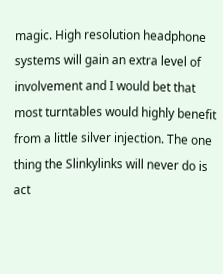magic. High resolution headphone systems will gain an extra level of involvement and I would bet that most turntables would highly benefit from a little silver injection. The one thing the Slinkylinks will never do is act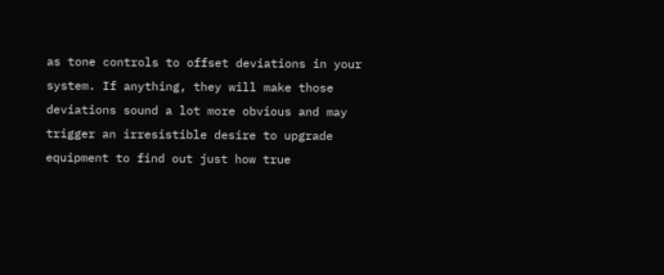as tone controls to offset deviations in your system. If anything, they will make those deviations sound a lot more obvious and may trigger an irresistible desire to upgrade equipment to find out just how true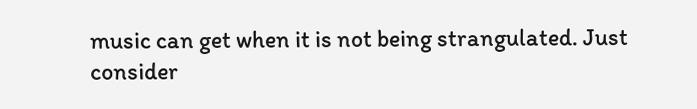music can get when it is not being strangulated. Just consider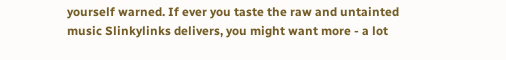yourself warned. If ever you taste the raw and untainted music Slinkylinks delivers, you might want more - a lot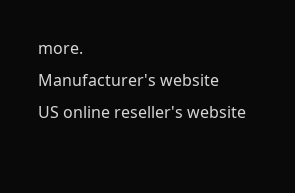more.
Manufacturer's website
US online reseller's website